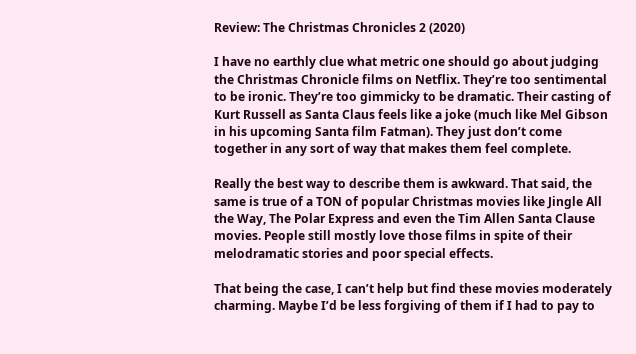Review: The Christmas Chronicles 2 (2020)

I have no earthly clue what metric one should go about judging the Christmas Chronicle films on Netflix. They’re too sentimental to be ironic. They’re too gimmicky to be dramatic. Their casting of Kurt Russell as Santa Claus feels like a joke (much like Mel Gibson in his upcoming Santa film Fatman). They just don’t come together in any sort of way that makes them feel complete.

Really the best way to describe them is awkward. That said, the same is true of a TON of popular Christmas movies like Jingle All the Way, The Polar Express and even the Tim Allen Santa Clause movies. People still mostly love those films in spite of their melodramatic stories and poor special effects.

That being the case, I can’t help but find these movies moderately charming. Maybe I’d be less forgiving of them if I had to pay to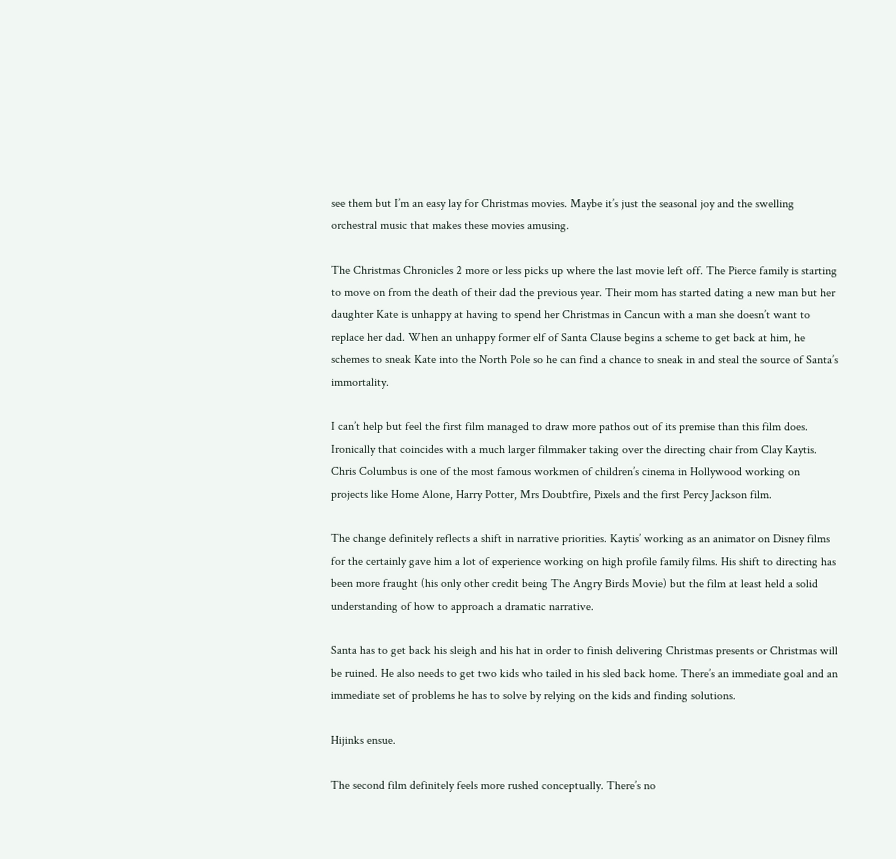see them but I’m an easy lay for Christmas movies. Maybe it’s just the seasonal joy and the swelling orchestral music that makes these movies amusing.

The Christmas Chronicles 2 more or less picks up where the last movie left off. The Pierce family is starting to move on from the death of their dad the previous year. Their mom has started dating a new man but her daughter Kate is unhappy at having to spend her Christmas in Cancun with a man she doesn’t want to replace her dad. When an unhappy former elf of Santa Clause begins a scheme to get back at him, he schemes to sneak Kate into the North Pole so he can find a chance to sneak in and steal the source of Santa’s immortality.

I can’t help but feel the first film managed to draw more pathos out of its premise than this film does. Ironically that coincides with a much larger filmmaker taking over the directing chair from Clay Kaytis. Chris Columbus is one of the most famous workmen of children’s cinema in Hollywood working on projects like Home Alone, Harry Potter, Mrs Doubtfire, Pixels and the first Percy Jackson film.

The change definitely reflects a shift in narrative priorities. Kaytis’ working as an animator on Disney films for the certainly gave him a lot of experience working on high profile family films. His shift to directing has been more fraught (his only other credit being The Angry Birds Movie) but the film at least held a solid understanding of how to approach a dramatic narrative.

Santa has to get back his sleigh and his hat in order to finish delivering Christmas presents or Christmas will be ruined. He also needs to get two kids who tailed in his sled back home. There’s an immediate goal and an immediate set of problems he has to solve by relying on the kids and finding solutions.

Hijinks ensue.

The second film definitely feels more rushed conceptually. There’s no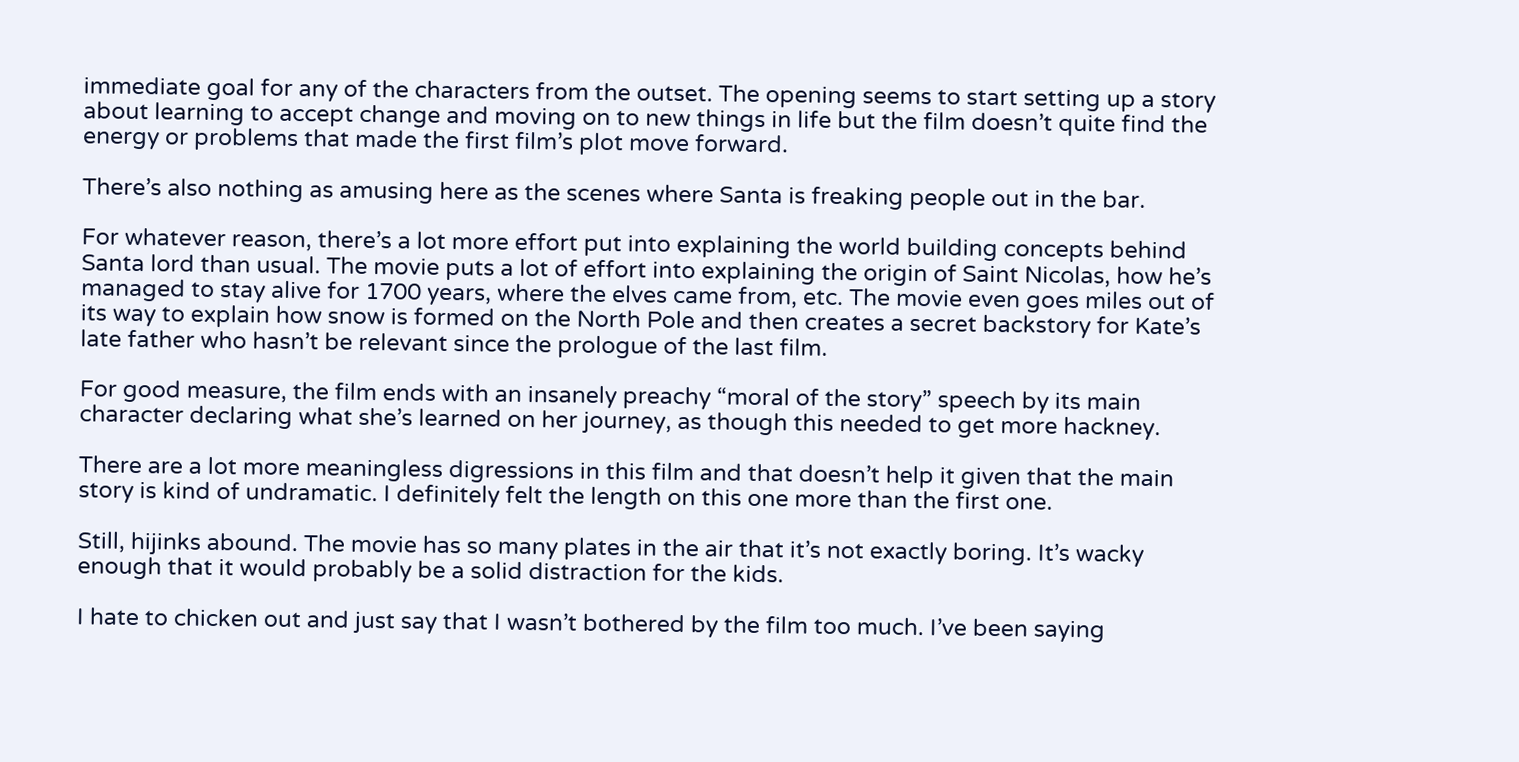immediate goal for any of the characters from the outset. The opening seems to start setting up a story about learning to accept change and moving on to new things in life but the film doesn’t quite find the energy or problems that made the first film’s plot move forward.

There’s also nothing as amusing here as the scenes where Santa is freaking people out in the bar.

For whatever reason, there’s a lot more effort put into explaining the world building concepts behind Santa lord than usual. The movie puts a lot of effort into explaining the origin of Saint Nicolas, how he’s managed to stay alive for 1700 years, where the elves came from, etc. The movie even goes miles out of its way to explain how snow is formed on the North Pole and then creates a secret backstory for Kate’s late father who hasn’t be relevant since the prologue of the last film.

For good measure, the film ends with an insanely preachy “moral of the story” speech by its main character declaring what she’s learned on her journey, as though this needed to get more hackney.

There are a lot more meaningless digressions in this film and that doesn’t help it given that the main story is kind of undramatic. I definitely felt the length on this one more than the first one.

Still, hijinks abound. The movie has so many plates in the air that it’s not exactly boring. It’s wacky enough that it would probably be a solid distraction for the kids.

I hate to chicken out and just say that I wasn’t bothered by the film too much. I’ve been saying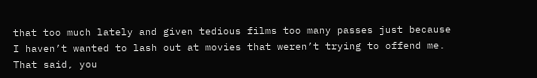that too much lately and given tedious films too many passes just because I haven’t wanted to lash out at movies that weren’t trying to offend me. That said, you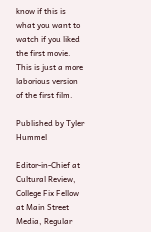know if this is what you want to watch if you liked the first movie. This is just a more laborious version of the first film.

Published by Tyler Hummel

Editor-in-Chief at Cultural Review, College Fix Fellow at Main Street Media, Regular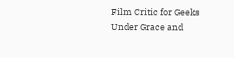Film Critic for Geeks Under Grace and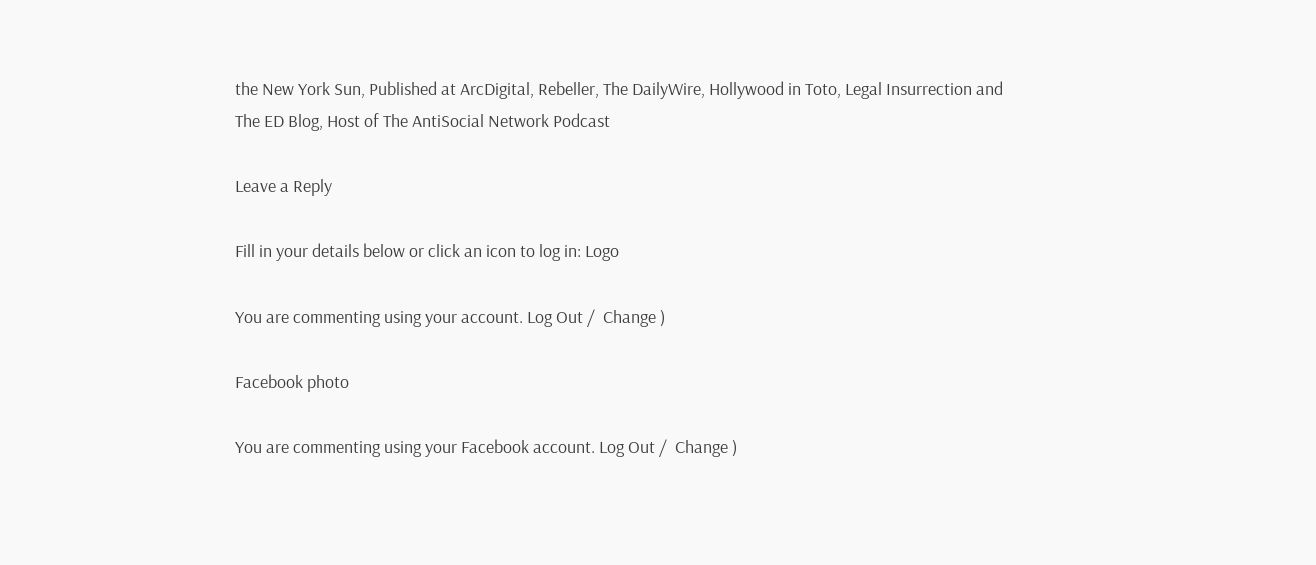the New York Sun, Published at ArcDigital, Rebeller, The DailyWire, Hollywood in Toto, Legal Insurrection and The ED Blog, Host of The AntiSocial Network Podcast

Leave a Reply

Fill in your details below or click an icon to log in: Logo

You are commenting using your account. Log Out /  Change )

Facebook photo

You are commenting using your Facebook account. Log Out /  Change )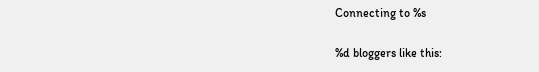Connecting to %s

%d bloggers like this: